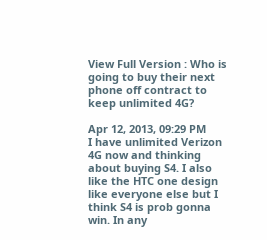View Full Version : Who is going to buy their next phone off contract to keep unlimited 4G?

Apr 12, 2013, 09:29 PM
I have unlimited Verizon 4G now and thinking about buying S4. I also like the HTC one design like everyone else but I think S4 is prob gonna win. In any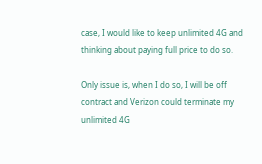case, I would like to keep unlimited 4G and thinking about paying full price to do so.

Only issue is, when I do so, I will be off contract and Verizon could terminate my unlimited 4G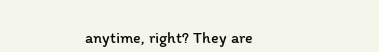anytime, right? They are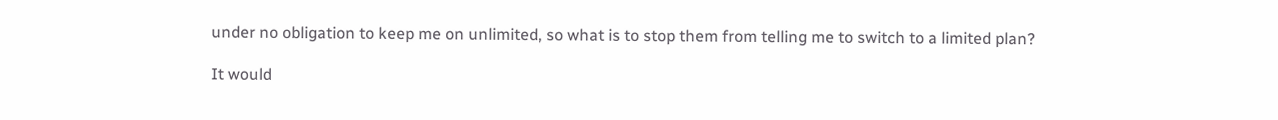under no obligation to keep me on unlimited, so what is to stop them from telling me to switch to a limited plan?

It would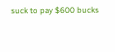suck to pay $600 bucks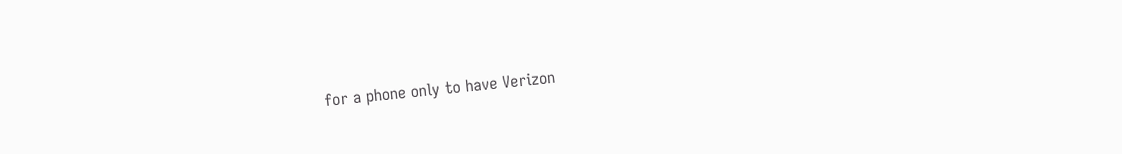for a phone only to have Verizon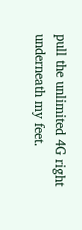pull the unlimited 4G right underneath my feet.